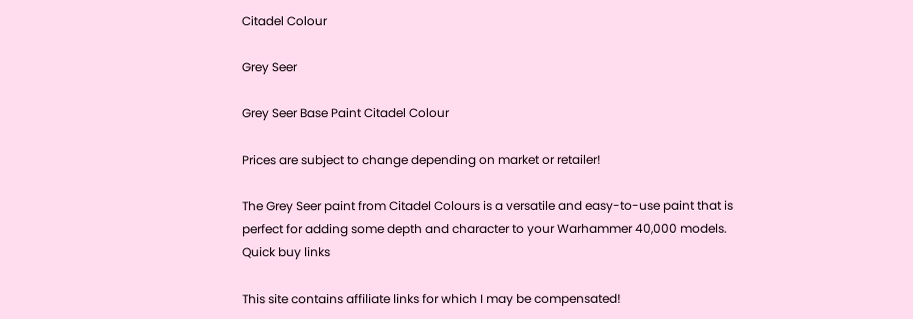Citadel Colour

Grey Seer

Grey Seer Base Paint Citadel Colour

Prices are subject to change depending on market or retailer!

The Grey Seer paint from Citadel Colours is a versatile and easy-to-use paint that is perfect for adding some depth and character to your Warhammer 40,000 models.
Quick buy links

This site contains affiliate links for which I may be compensated!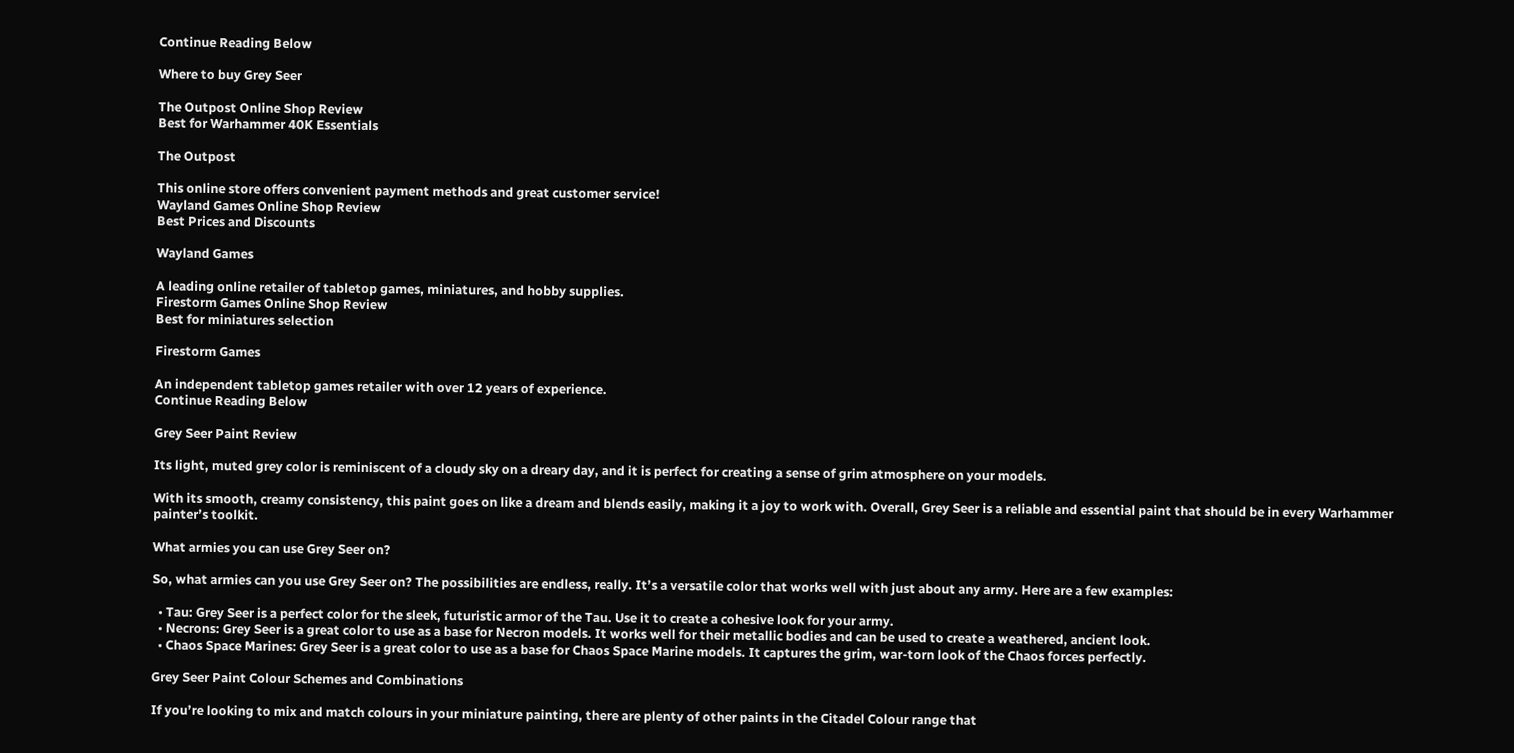Continue Reading Below

Where to buy Grey Seer

The Outpost Online Shop Review
Best for Warhammer 40K Essentials

The Outpost

This online store offers convenient payment methods and great customer service!
Wayland Games Online Shop Review
Best Prices and Discounts

Wayland Games

A leading online retailer of tabletop games, miniatures, and hobby supplies.
Firestorm Games Online Shop Review
Best for miniatures selection

Firestorm Games

An independent tabletop games retailer with over 12 years of experience.
Continue Reading Below

Grey Seer Paint Review

Its light, muted grey color is reminiscent of a cloudy sky on a dreary day, and it is perfect for creating a sense of grim atmosphere on your models.

With its smooth, creamy consistency, this paint goes on like a dream and blends easily, making it a joy to work with. Overall, Grey Seer is a reliable and essential paint that should be in every Warhammer painter’s toolkit.

What armies you can use Grey Seer on?

So, what armies can you use Grey Seer on? The possibilities are endless, really. It’s a versatile color that works well with just about any army. Here are a few examples:

  • Tau: Grey Seer is a perfect color for the sleek, futuristic armor of the Tau. Use it to create a cohesive look for your army.
  • Necrons: Grey Seer is a great color to use as a base for Necron models. It works well for their metallic bodies and can be used to create a weathered, ancient look.
  • Chaos Space Marines: Grey Seer is a great color to use as a base for Chaos Space Marine models. It captures the grim, war-torn look of the Chaos forces perfectly.

Grey Seer Paint Colour Schemes and Combinations

If you’re looking to mix and match colours in your miniature painting, there are plenty of other paints in the Citadel Colour range that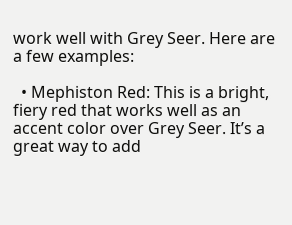work well with Grey Seer. Here are a few examples:

  • Mephiston Red: This is a bright, fiery red that works well as an accent color over Grey Seer. It’s a great way to add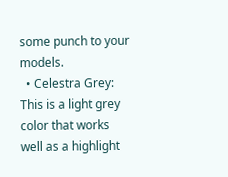some punch to your models.
  • Celestra Grey: This is a light grey color that works well as a highlight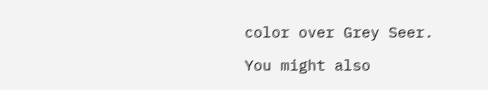color over Grey Seer.

You might also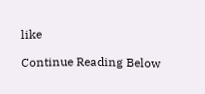like

Continue Reading Below